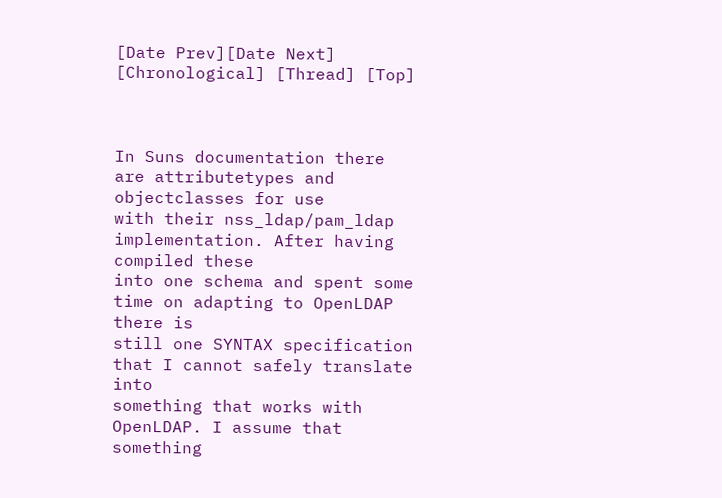[Date Prev][Date Next] [Chronological] [Thread] [Top]



In Suns documentation there are attributetypes and objectclasses for use
with their nss_ldap/pam_ldap implementation. After having compiled these
into one schema and spent some time on adapting to OpenLDAP there is
still one SYNTAX specification that I cannot safely translate into
something that works with OpenLDAP. I assume that something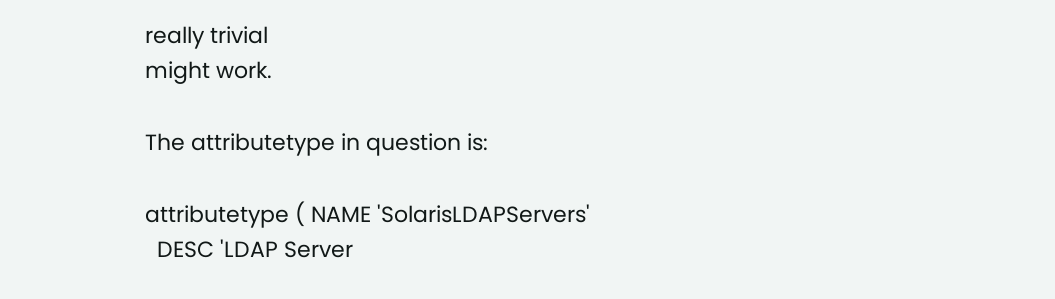really trivial
might work.

The attributetype in question is:

attributetype ( NAME 'SolarisLDAPServers'
  DESC 'LDAP Server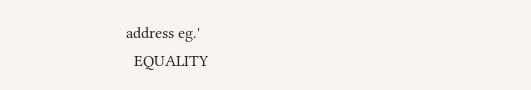address eg.'
  EQUALITY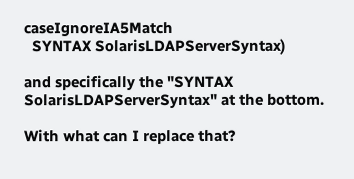caseIgnoreIA5Match
  SYNTAX SolarisLDAPServerSyntax)

and specifically the "SYNTAX SolarisLDAPServerSyntax" at the bottom.

With what can I replace that?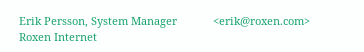Erik Persson, System Manager            <erik@roxen.com>
Roxen Internet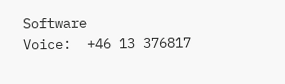Software                 Voice:  +46 13 376817